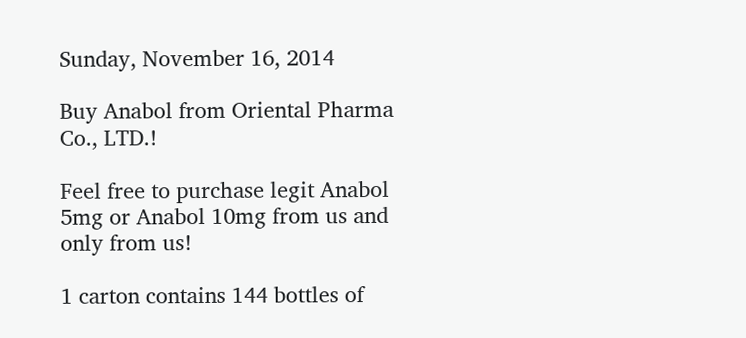Sunday, November 16, 2014

Buy Anabol from Oriental Pharma Co., LTD.!

Feel free to purchase legit Anabol 5mg or Anabol 10mg from us and only from us!

1 carton contains 144 bottles of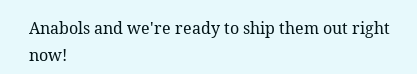Anabols and we're ready to ship them out right now!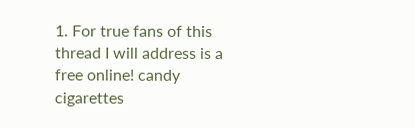1. For true fans of this thread I will address is a free online! candy cigarettes